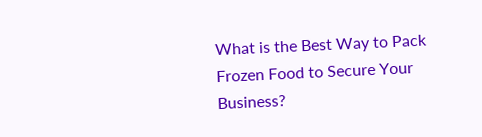What is the Best Way to Pack Frozen Food to Secure Your Business?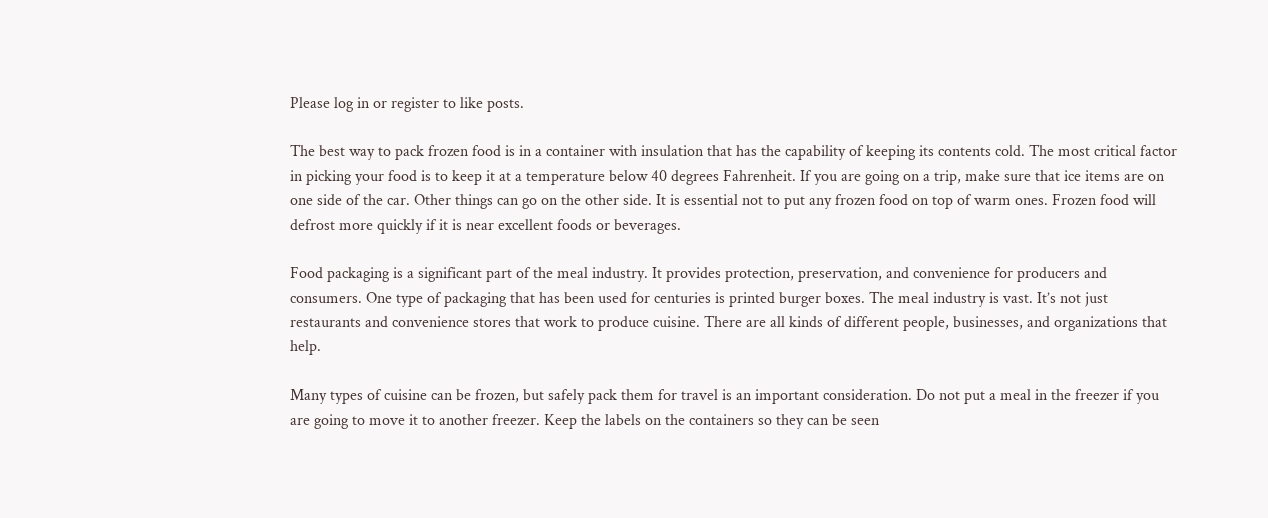Please log in or register to like posts.

The best way to pack frozen food is in a container with insulation that has the capability of keeping its contents cold. The most critical factor in picking your food is to keep it at a temperature below 40 degrees Fahrenheit. If you are going on a trip, make sure that ice items are on one side of the car. Other things can go on the other side. It is essential not to put any frozen food on top of warm ones. Frozen food will defrost more quickly if it is near excellent foods or beverages.

Food packaging is a significant part of the meal industry. It provides protection, preservation, and convenience for producers and consumers. One type of packaging that has been used for centuries is printed burger boxes. The meal industry is vast. It’s not just restaurants and convenience stores that work to produce cuisine. There are all kinds of different people, businesses, and organizations that help.

Many types of cuisine can be frozen, but safely pack them for travel is an important consideration. Do not put a meal in the freezer if you are going to move it to another freezer. Keep the labels on the containers so they can be seen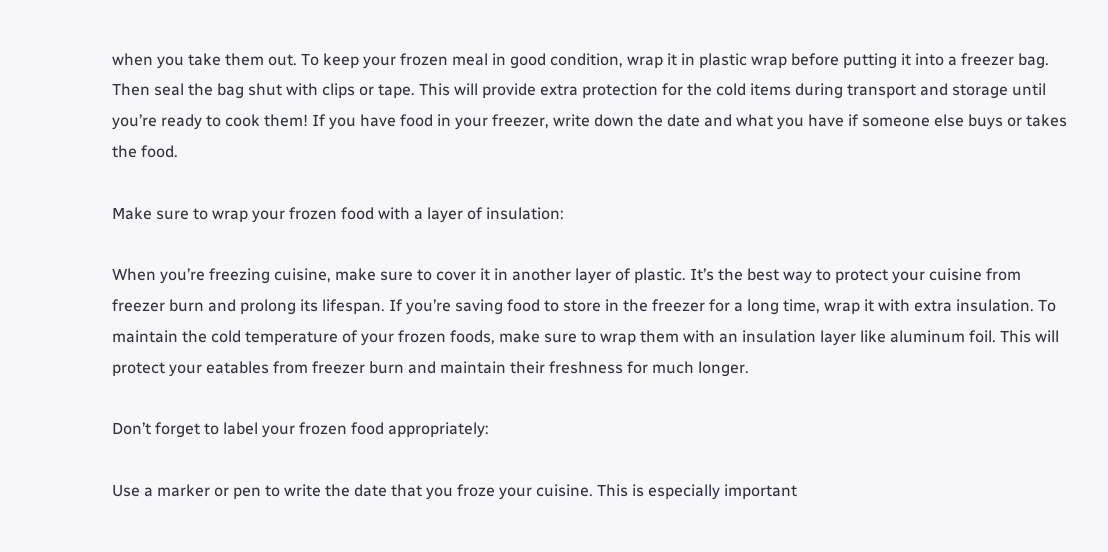when you take them out. To keep your frozen meal in good condition, wrap it in plastic wrap before putting it into a freezer bag. Then seal the bag shut with clips or tape. This will provide extra protection for the cold items during transport and storage until you’re ready to cook them! If you have food in your freezer, write down the date and what you have if someone else buys or takes the food.

Make sure to wrap your frozen food with a layer of insulation:

When you’re freezing cuisine, make sure to cover it in another layer of plastic. It’s the best way to protect your cuisine from freezer burn and prolong its lifespan. If you’re saving food to store in the freezer for a long time, wrap it with extra insulation. To maintain the cold temperature of your frozen foods, make sure to wrap them with an insulation layer like aluminum foil. This will protect your eatables from freezer burn and maintain their freshness for much longer.

Don’t forget to label your frozen food appropriately:

Use a marker or pen to write the date that you froze your cuisine. This is especially important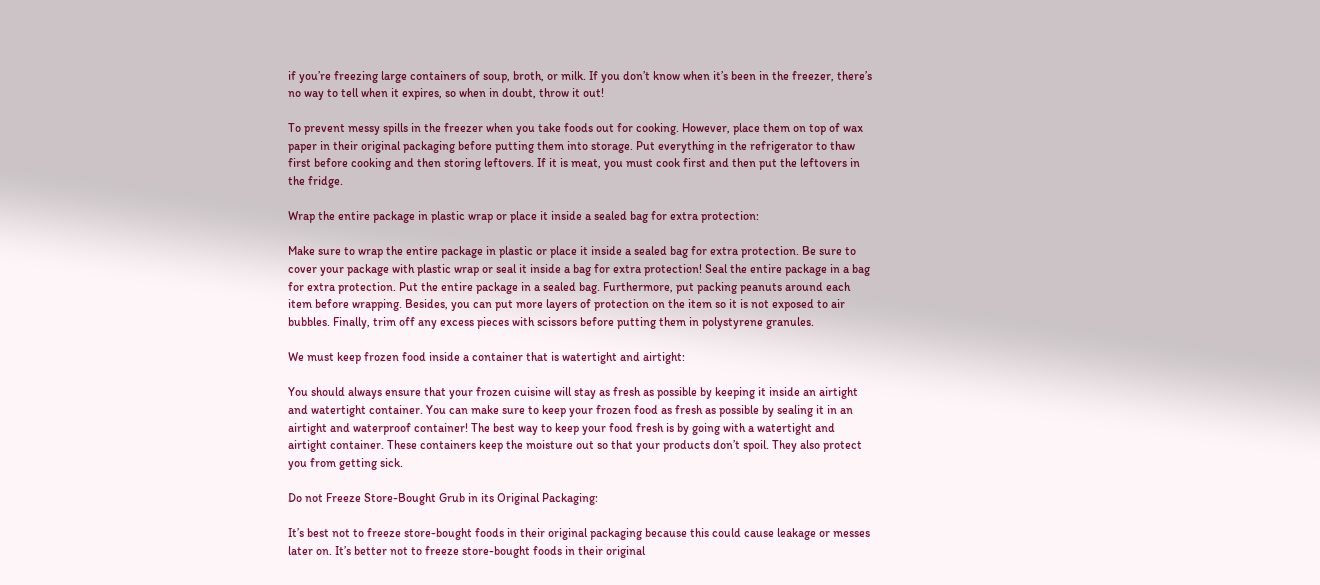if you’re freezing large containers of soup, broth, or milk. If you don’t know when it’s been in the freezer, there’s no way to tell when it expires, so when in doubt, throw it out!

To prevent messy spills in the freezer when you take foods out for cooking. However, place them on top of wax paper in their original packaging before putting them into storage. Put everything in the refrigerator to thaw first before cooking and then storing leftovers. If it is meat, you must cook first and then put the leftovers in the fridge.

Wrap the entire package in plastic wrap or place it inside a sealed bag for extra protection:

Make sure to wrap the entire package in plastic or place it inside a sealed bag for extra protection. Be sure to cover your package with plastic wrap or seal it inside a bag for extra protection! Seal the entire package in a bag for extra protection. Put the entire package in a sealed bag. Furthermore, put packing peanuts around each item before wrapping. Besides, you can put more layers of protection on the item so it is not exposed to air bubbles. Finally, trim off any excess pieces with scissors before putting them in polystyrene granules.

We must keep frozen food inside a container that is watertight and airtight:

You should always ensure that your frozen cuisine will stay as fresh as possible by keeping it inside an airtight and watertight container. You can make sure to keep your frozen food as fresh as possible by sealing it in an airtight and waterproof container! The best way to keep your food fresh is by going with a watertight and airtight container. These containers keep the moisture out so that your products don’t spoil. They also protect you from getting sick.

Do not Freeze Store-Bought Grub in its Original Packaging:

It’s best not to freeze store-bought foods in their original packaging because this could cause leakage or messes later on. It’s better not to freeze store-bought foods in their original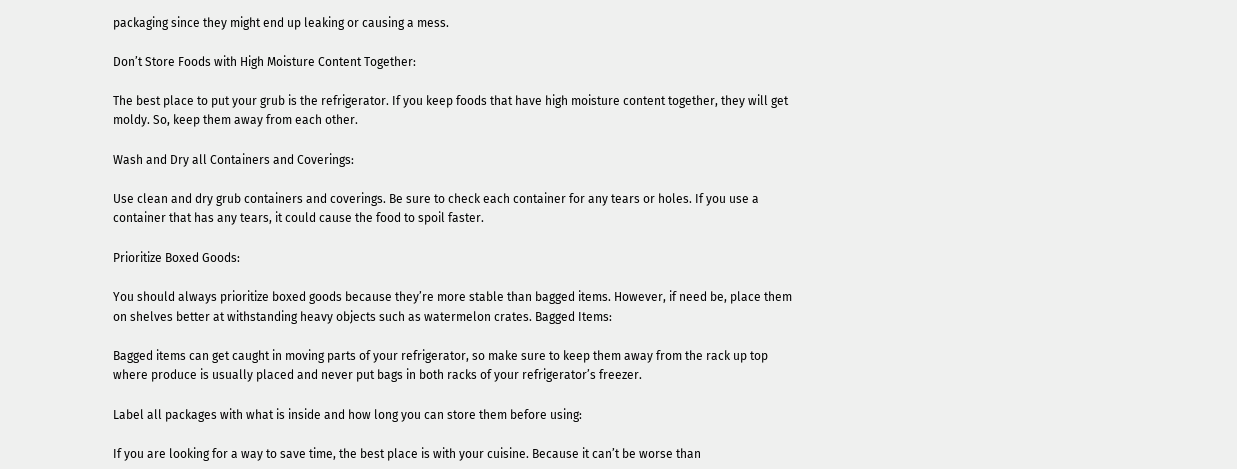packaging since they might end up leaking or causing a mess.

Don’t Store Foods with High Moisture Content Together:

The best place to put your grub is the refrigerator. If you keep foods that have high moisture content together, they will get moldy. So, keep them away from each other.

Wash and Dry all Containers and Coverings:

Use clean and dry grub containers and coverings. Be sure to check each container for any tears or holes. If you use a container that has any tears, it could cause the food to spoil faster.

Prioritize Boxed Goods:

You should always prioritize boxed goods because they’re more stable than bagged items. However, if need be, place them on shelves better at withstanding heavy objects such as watermelon crates. Bagged Items:

Bagged items can get caught in moving parts of your refrigerator, so make sure to keep them away from the rack up top where produce is usually placed and never put bags in both racks of your refrigerator’s freezer.

Label all packages with what is inside and how long you can store them before using:

If you are looking for a way to save time, the best place is with your cuisine. Because it can’t be worse than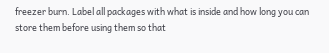freezer burn. Label all packages with what is inside and how long you can store them before using them so that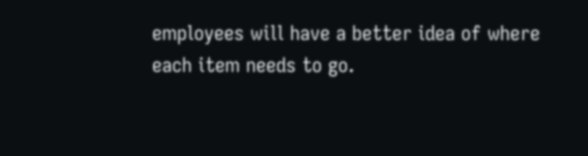employees will have a better idea of where each item needs to go.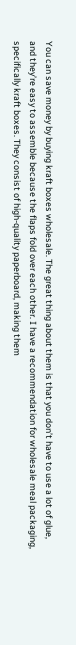You can save money by buying kraft boxes wholesale. The great thing about them is that you don’t have to use a lot of glue, and they’re easy to assemble because the flaps fold over each other. I have a recommendation for wholesale meal packaging, specifically kraft boxes. They consist of high-quality paperboard, making them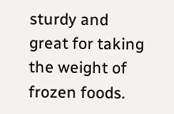sturdy and great for taking the weight of frozen foods.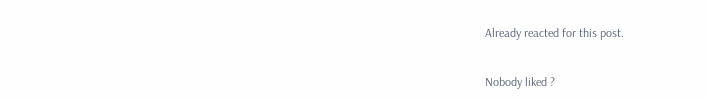Already reacted for this post.


Nobody liked ?